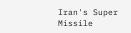Iran's Super Missile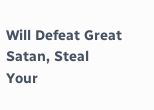Will Defeat Great Satan, Steal Your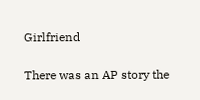Girlfriend

There was an AP story the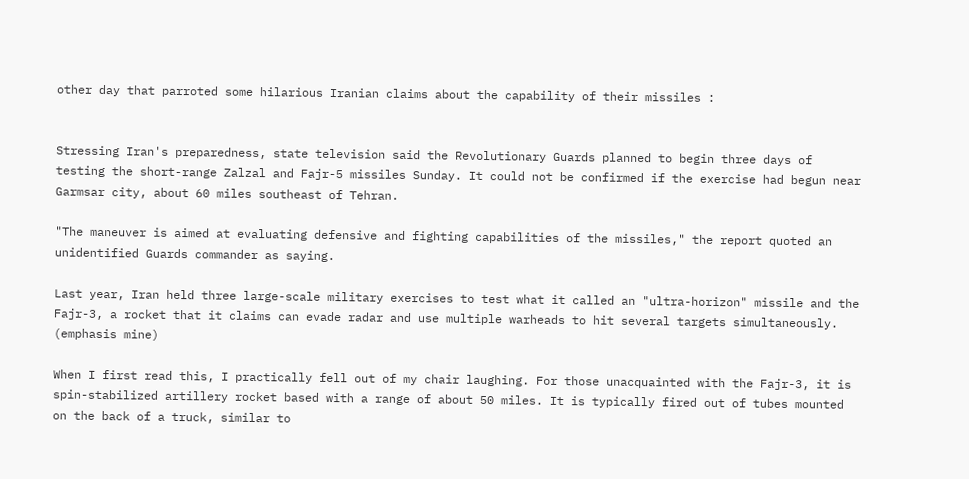other day that parroted some hilarious Iranian claims about the capability of their missiles :


Stressing Iran's preparedness, state television said the Revolutionary Guards planned to begin three days of testing the short-range Zalzal and Fajr-5 missiles Sunday. It could not be confirmed if the exercise had begun near Garmsar city, about 60 miles southeast of Tehran.

"The maneuver is aimed at evaluating defensive and fighting capabilities of the missiles," the report quoted an unidentified Guards commander as saying.

Last year, Iran held three large-scale military exercises to test what it called an "ultra-horizon" missile and the Fajr-3, a rocket that it claims can evade radar and use multiple warheads to hit several targets simultaneously. (emphasis mine)

When I first read this, I practically fell out of my chair laughing. For those unacquainted with the Fajr-3, it is spin-stabilized artillery rocket based with a range of about 50 miles. It is typically fired out of tubes mounted on the back of a truck, similar to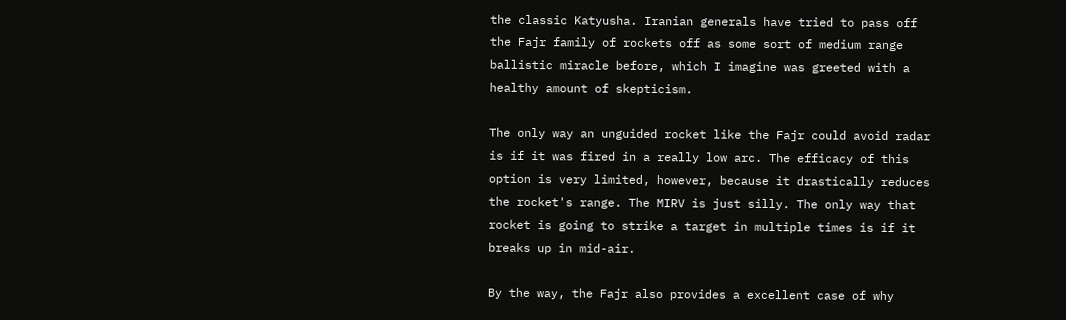the classic Katyusha. Iranian generals have tried to pass off the Fajr family of rockets off as some sort of medium range ballistic miracle before, which I imagine was greeted with a healthy amount of skepticism.

The only way an unguided rocket like the Fajr could avoid radar is if it was fired in a really low arc. The efficacy of this option is very limited, however, because it drastically reduces the rocket's range. The MIRV is just silly. The only way that rocket is going to strike a target in multiple times is if it breaks up in mid-air.

By the way, the Fajr also provides a excellent case of why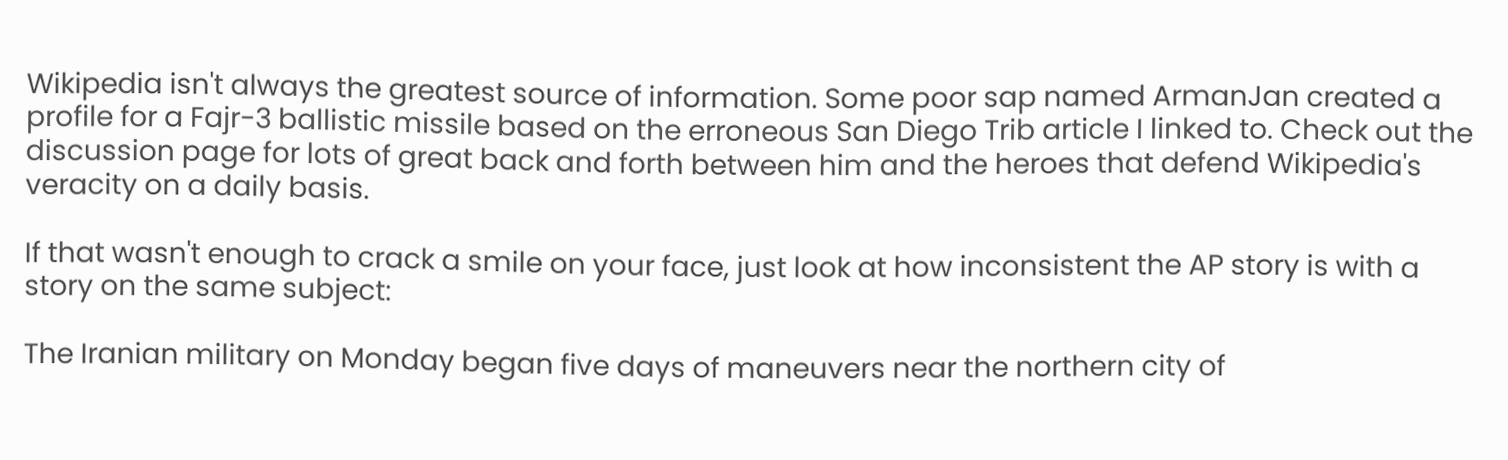Wikipedia isn't always the greatest source of information. Some poor sap named ArmanJan created a profile for a Fajr-3 ballistic missile based on the erroneous San Diego Trib article I linked to. Check out the discussion page for lots of great back and forth between him and the heroes that defend Wikipedia's veracity on a daily basis.

If that wasn't enough to crack a smile on your face, just look at how inconsistent the AP story is with a story on the same subject:

The Iranian military on Monday began five days of maneuvers near the northern city of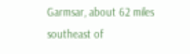Garmsar, about 62 miles southeast of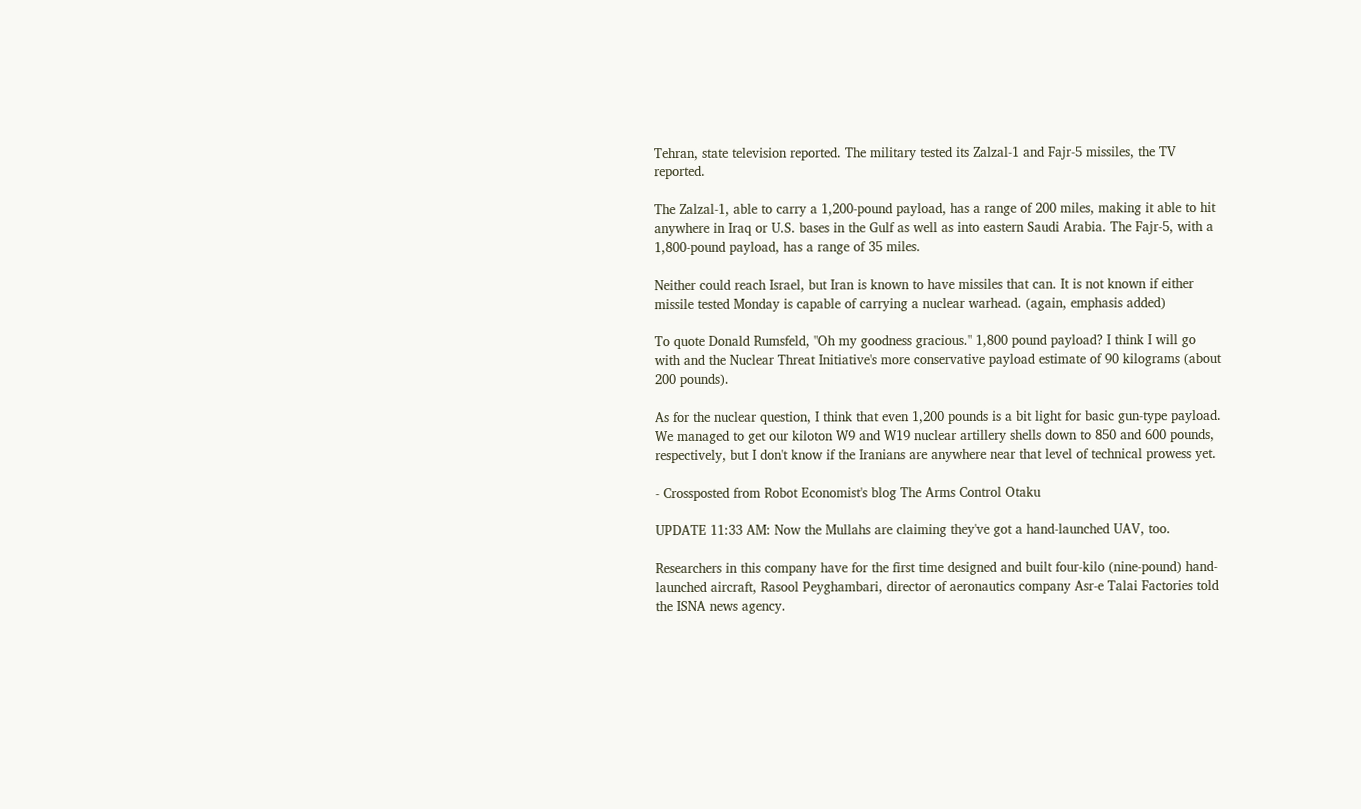Tehran, state television reported. The military tested its Zalzal-1 and Fajr-5 missiles, the TV reported.

The Zalzal-1, able to carry a 1,200-pound payload, has a range of 200 miles, making it able to hit anywhere in Iraq or U.S. bases in the Gulf as well as into eastern Saudi Arabia. The Fajr-5, with a 1,800-pound payload, has a range of 35 miles.

Neither could reach Israel, but Iran is known to have missiles that can. It is not known if either missile tested Monday is capable of carrying a nuclear warhead. (again, emphasis added)

To quote Donald Rumsfeld, "Oh my goodness gracious." 1,800 pound payload? I think I will go with and the Nuclear Threat Initiative's more conservative payload estimate of 90 kilograms (about 200 pounds).

As for the nuclear question, I think that even 1,200 pounds is a bit light for basic gun-type payload. We managed to get our kiloton W9 and W19 nuclear artillery shells down to 850 and 600 pounds, respectively, but I don't know if the Iranians are anywhere near that level of technical prowess yet.

- Crossposted from Robot Economist's blog The Arms Control Otaku

UPDATE 11:33 AM: Now the Mullahs are claiming they've got a hand-launched UAV, too.

Researchers in this company have for the first time designed and built four-kilo (nine-pound) hand-launched aircraft, Rasool Peyghambari, director of aeronautics company Asr-e Talai Factories told the ISNA news agency.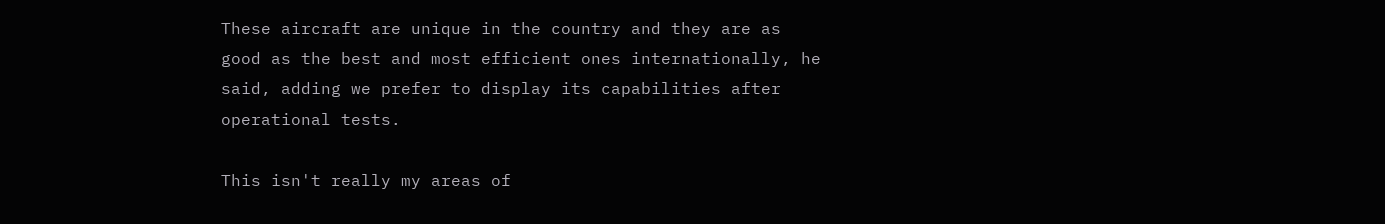These aircraft are unique in the country and they are as good as the best and most efficient ones internationally, he said, adding we prefer to display its capabilities after operational tests.

This isn't really my areas of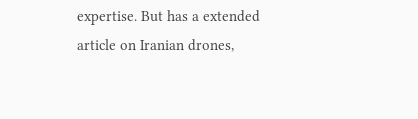expertise. But has a extended article on Iranian drones,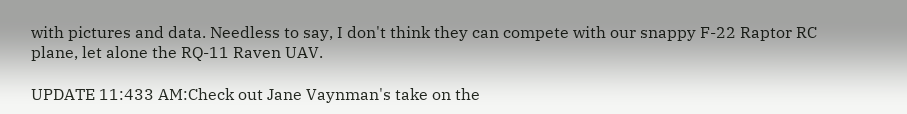with pictures and data. Needless to say, I don't think they can compete with our snappy F-22 Raptor RC plane, let alone the RQ-11 Raven UAV.

UPDATE 11:433 AM:Check out Jane Vaynman's take on the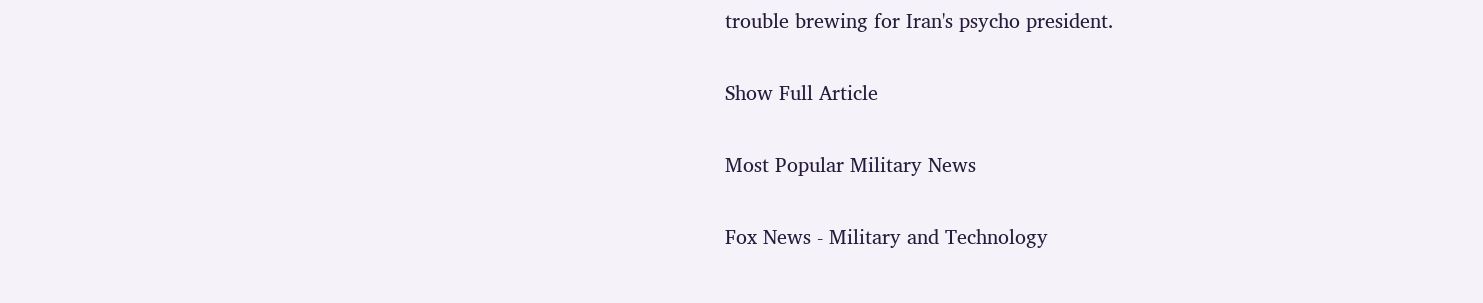trouble brewing for Iran's psycho president.

Show Full Article

Most Popular Military News

Fox News - Military and Technology